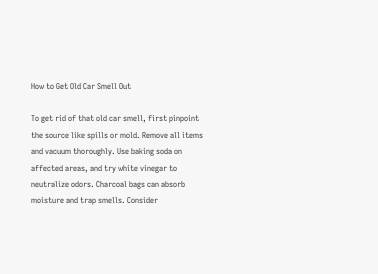How to Get Old Car Smell Out

To get rid of that old car smell, first pinpoint the source like spills or mold. Remove all items and vacuum thoroughly. Use baking soda on affected areas, and try white vinegar to neutralize odors. Charcoal bags can absorb moisture and trap smells. Consider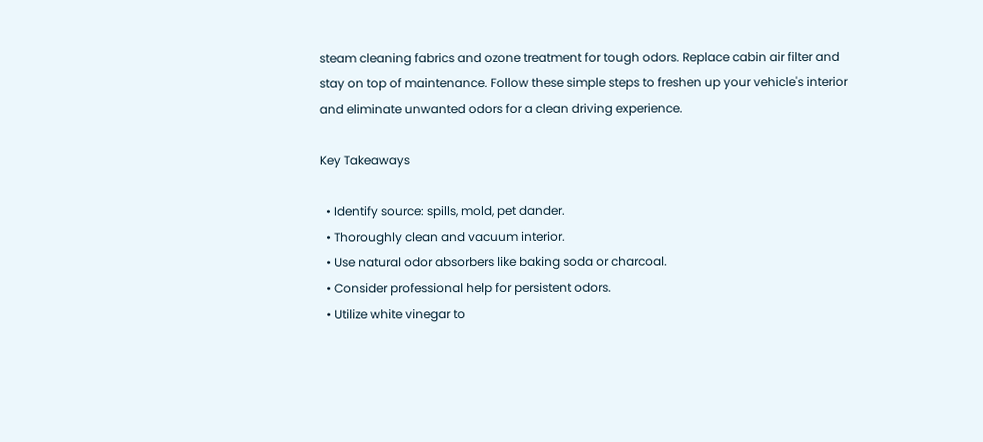steam cleaning fabrics and ozone treatment for tough odors. Replace cabin air filter and stay on top of maintenance. Follow these simple steps to freshen up your vehicle's interior and eliminate unwanted odors for a clean driving experience.

Key Takeaways

  • Identify source: spills, mold, pet dander.
  • Thoroughly clean and vacuum interior.
  • Use natural odor absorbers like baking soda or charcoal.
  • Consider professional help for persistent odors.
  • Utilize white vinegar to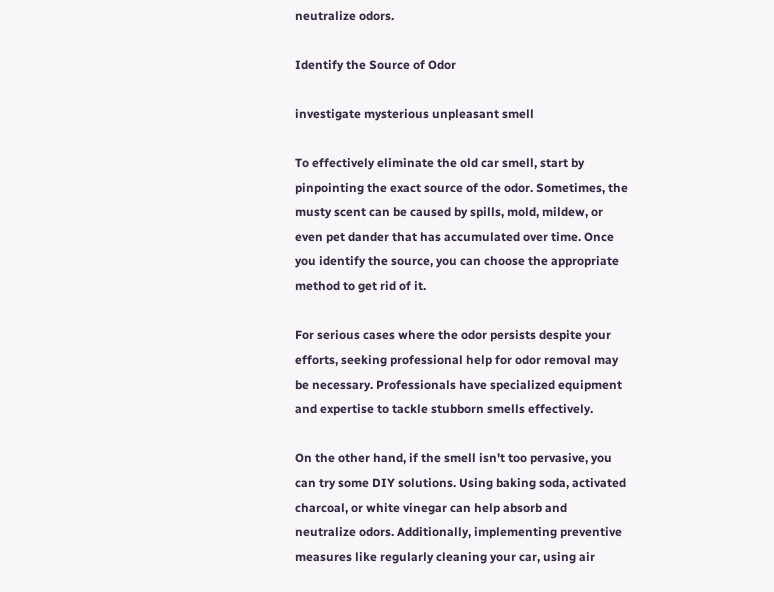neutralize odors.

Identify the Source of Odor

investigate mysterious unpleasant smell

To effectively eliminate the old car smell, start by pinpointing the exact source of the odor. Sometimes, the musty scent can be caused by spills, mold, mildew, or even pet dander that has accumulated over time. Once you identify the source, you can choose the appropriate method to get rid of it.

For serious cases where the odor persists despite your efforts, seeking professional help for odor removal may be necessary. Professionals have specialized equipment and expertise to tackle stubborn smells effectively.

On the other hand, if the smell isn't too pervasive, you can try some DIY solutions. Using baking soda, activated charcoal, or white vinegar can help absorb and neutralize odors. Additionally, implementing preventive measures like regularly cleaning your car, using air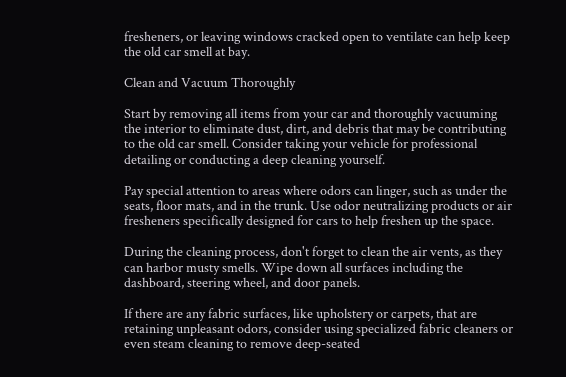fresheners, or leaving windows cracked open to ventilate can help keep the old car smell at bay.

Clean and Vacuum Thoroughly

Start by removing all items from your car and thoroughly vacuuming the interior to eliminate dust, dirt, and debris that may be contributing to the old car smell. Consider taking your vehicle for professional detailing or conducting a deep cleaning yourself.

Pay special attention to areas where odors can linger, such as under the seats, floor mats, and in the trunk. Use odor neutralizing products or air fresheners specifically designed for cars to help freshen up the space.

During the cleaning process, don't forget to clean the air vents, as they can harbor musty smells. Wipe down all surfaces including the dashboard, steering wheel, and door panels.

If there are any fabric surfaces, like upholstery or carpets, that are retaining unpleasant odors, consider using specialized fabric cleaners or even steam cleaning to remove deep-seated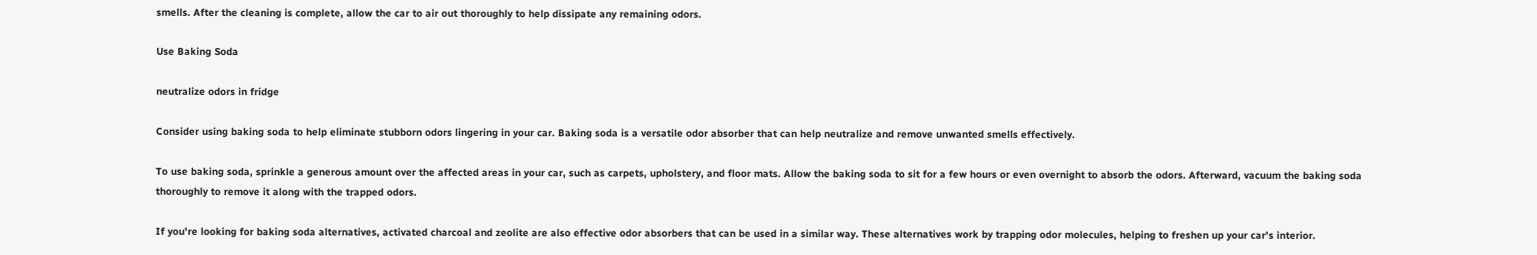smells. After the cleaning is complete, allow the car to air out thoroughly to help dissipate any remaining odors.

Use Baking Soda

neutralize odors in fridge

Consider using baking soda to help eliminate stubborn odors lingering in your car. Baking soda is a versatile odor absorber that can help neutralize and remove unwanted smells effectively.

To use baking soda, sprinkle a generous amount over the affected areas in your car, such as carpets, upholstery, and floor mats. Allow the baking soda to sit for a few hours or even overnight to absorb the odors. Afterward, vacuum the baking soda thoroughly to remove it along with the trapped odors.

If you're looking for baking soda alternatives, activated charcoal and zeolite are also effective odor absorbers that can be used in a similar way. These alternatives work by trapping odor molecules, helping to freshen up your car's interior.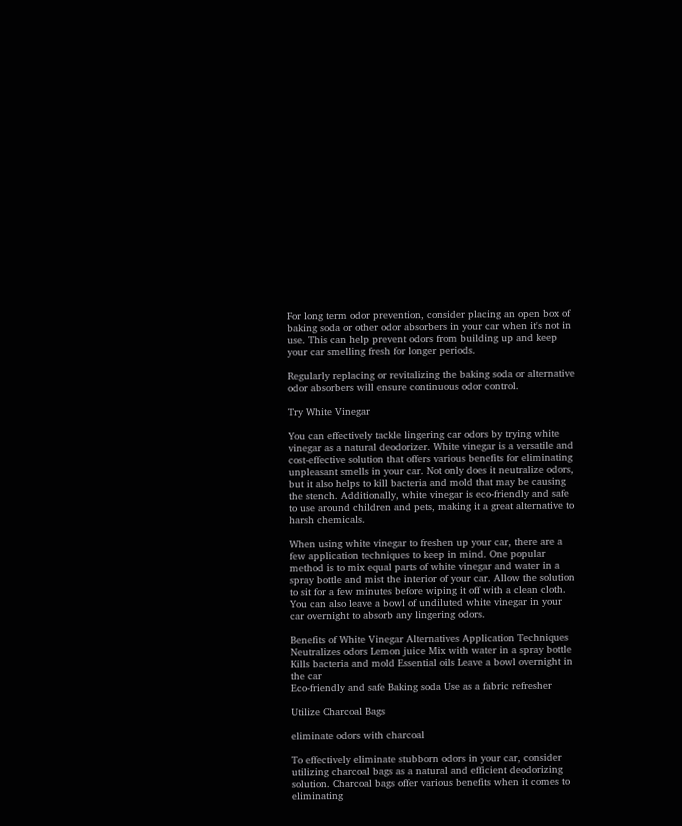For long term odor prevention, consider placing an open box of baking soda or other odor absorbers in your car when it's not in use. This can help prevent odors from building up and keep your car smelling fresh for longer periods.

Regularly replacing or revitalizing the baking soda or alternative odor absorbers will ensure continuous odor control.

Try White Vinegar

You can effectively tackle lingering car odors by trying white vinegar as a natural deodorizer. White vinegar is a versatile and cost-effective solution that offers various benefits for eliminating unpleasant smells in your car. Not only does it neutralize odors, but it also helps to kill bacteria and mold that may be causing the stench. Additionally, white vinegar is eco-friendly and safe to use around children and pets, making it a great alternative to harsh chemicals.

When using white vinegar to freshen up your car, there are a few application techniques to keep in mind. One popular method is to mix equal parts of white vinegar and water in a spray bottle and mist the interior of your car. Allow the solution to sit for a few minutes before wiping it off with a clean cloth. You can also leave a bowl of undiluted white vinegar in your car overnight to absorb any lingering odors.

Benefits of White Vinegar Alternatives Application Techniques
Neutralizes odors Lemon juice Mix with water in a spray bottle
Kills bacteria and mold Essential oils Leave a bowl overnight in the car
Eco-friendly and safe Baking soda Use as a fabric refresher

Utilize Charcoal Bags

eliminate odors with charcoal

To effectively eliminate stubborn odors in your car, consider utilizing charcoal bags as a natural and efficient deodorizing solution. Charcoal bags offer various benefits when it comes to eliminating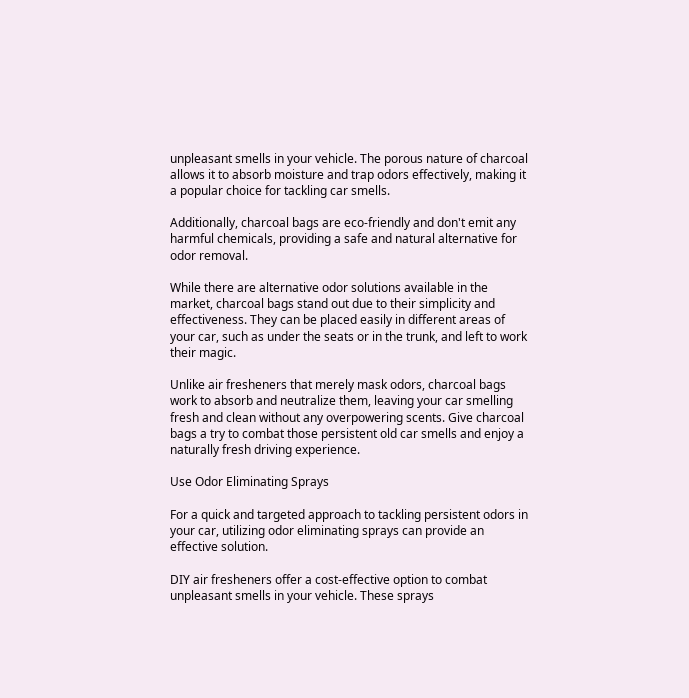unpleasant smells in your vehicle. The porous nature of charcoal allows it to absorb moisture and trap odors effectively, making it a popular choice for tackling car smells.

Additionally, charcoal bags are eco-friendly and don't emit any harmful chemicals, providing a safe and natural alternative for odor removal.

While there are alternative odor solutions available in the market, charcoal bags stand out due to their simplicity and effectiveness. They can be placed easily in different areas of your car, such as under the seats or in the trunk, and left to work their magic.

Unlike air fresheners that merely mask odors, charcoal bags work to absorb and neutralize them, leaving your car smelling fresh and clean without any overpowering scents. Give charcoal bags a try to combat those persistent old car smells and enjoy a naturally fresh driving experience.

Use Odor Eliminating Sprays

For a quick and targeted approach to tackling persistent odors in your car, utilizing odor eliminating sprays can provide an effective solution.

DIY air fresheners offer a cost-effective option to combat unpleasant smells in your vehicle. These sprays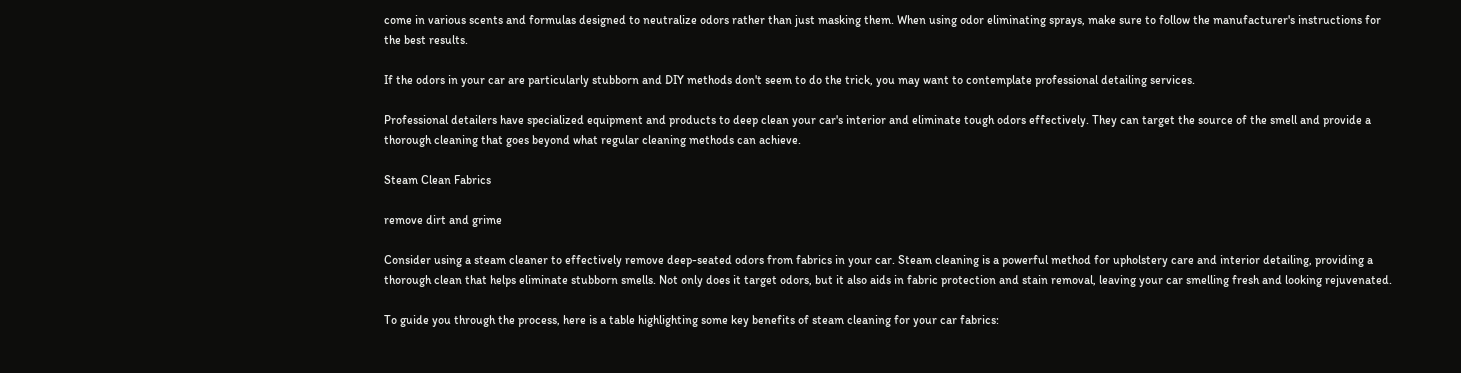come in various scents and formulas designed to neutralize odors rather than just masking them. When using odor eliminating sprays, make sure to follow the manufacturer's instructions for the best results.

If the odors in your car are particularly stubborn and DIY methods don't seem to do the trick, you may want to contemplate professional detailing services.

Professional detailers have specialized equipment and products to deep clean your car's interior and eliminate tough odors effectively. They can target the source of the smell and provide a thorough cleaning that goes beyond what regular cleaning methods can achieve.

Steam Clean Fabrics

remove dirt and grime

Consider using a steam cleaner to effectively remove deep-seated odors from fabrics in your car. Steam cleaning is a powerful method for upholstery care and interior detailing, providing a thorough clean that helps eliminate stubborn smells. Not only does it target odors, but it also aids in fabric protection and stain removal, leaving your car smelling fresh and looking rejuvenated.

To guide you through the process, here is a table highlighting some key benefits of steam cleaning for your car fabrics: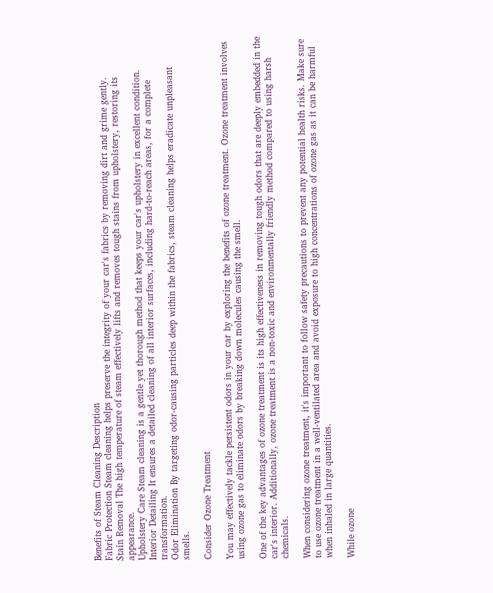Benefits of Steam Cleaning Description
Fabric Protection Steam cleaning helps preserve the integrity of your car's fabrics by removing dirt and grime gently.
Stain Removal The high temperature of steam effectively lifts and removes tough stains from upholstery, restoring its appearance.
Upholstery Care Steam cleaning is a gentle yet thorough method that keeps your car's upholstery in excellent condition.
Interior Detailing It ensures a detailed cleaning of all interior surfaces, including hard-to-reach areas, for a complete transformation.
Odor Elimination By targeting odor-causing particles deep within the fabrics, steam cleaning helps eradicate unpleasant smells.

Consider Ozone Treatment

You may effectively tackle persistent odors in your car by exploring the benefits of ozone treatment. Ozone treatment involves using ozone gas to eliminate odors by breaking down molecules causing the smell.

One of the key advantages of ozone treatment is its high effectiveness in removing tough odors that are deeply embedded in the car's interior. Additionally, ozone treatment is a non-toxic and environmentally friendly method compared to using harsh chemicals.

When considering ozone treatment, it's important to follow safety precautions to prevent any potential health risks. Make sure to use ozone treatment in a well-ventilated area and avoid exposure to high concentrations of ozone gas as it can be harmful when inhaled in large quantities.

While ozone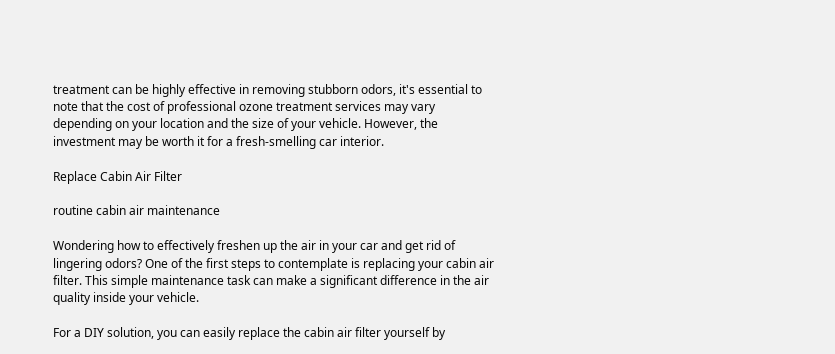treatment can be highly effective in removing stubborn odors, it's essential to note that the cost of professional ozone treatment services may vary depending on your location and the size of your vehicle. However, the investment may be worth it for a fresh-smelling car interior.

Replace Cabin Air Filter

routine cabin air maintenance

Wondering how to effectively freshen up the air in your car and get rid of lingering odors? One of the first steps to contemplate is replacing your cabin air filter. This simple maintenance task can make a significant difference in the air quality inside your vehicle.

For a DIY solution, you can easily replace the cabin air filter yourself by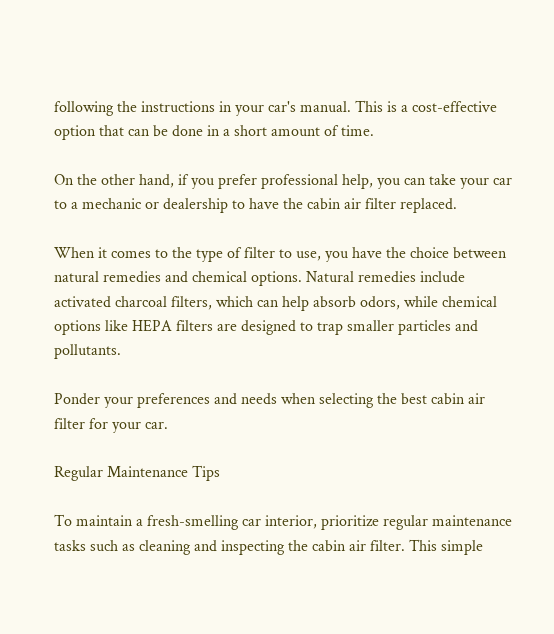following the instructions in your car's manual. This is a cost-effective option that can be done in a short amount of time.

On the other hand, if you prefer professional help, you can take your car to a mechanic or dealership to have the cabin air filter replaced.

When it comes to the type of filter to use, you have the choice between natural remedies and chemical options. Natural remedies include activated charcoal filters, which can help absorb odors, while chemical options like HEPA filters are designed to trap smaller particles and pollutants.

Ponder your preferences and needs when selecting the best cabin air filter for your car.

Regular Maintenance Tips

To maintain a fresh-smelling car interior, prioritize regular maintenance tasks such as cleaning and inspecting the cabin air filter. This simple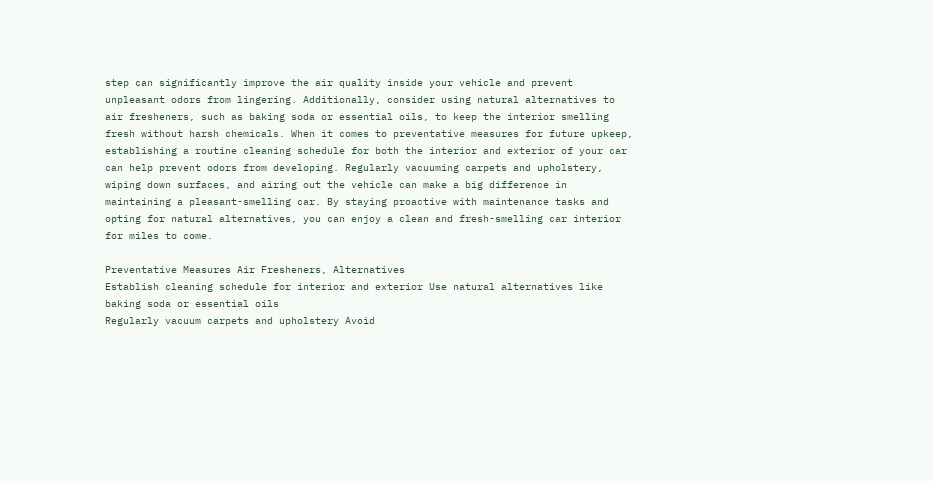step can significantly improve the air quality inside your vehicle and prevent unpleasant odors from lingering. Additionally, consider using natural alternatives to air fresheners, such as baking soda or essential oils, to keep the interior smelling fresh without harsh chemicals. When it comes to preventative measures for future upkeep, establishing a routine cleaning schedule for both the interior and exterior of your car can help prevent odors from developing. Regularly vacuuming carpets and upholstery, wiping down surfaces, and airing out the vehicle can make a big difference in maintaining a pleasant-smelling car. By staying proactive with maintenance tasks and opting for natural alternatives, you can enjoy a clean and fresh-smelling car interior for miles to come.

Preventative Measures Air Fresheners, Alternatives
Establish cleaning schedule for interior and exterior Use natural alternatives like baking soda or essential oils
Regularly vacuum carpets and upholstery Avoid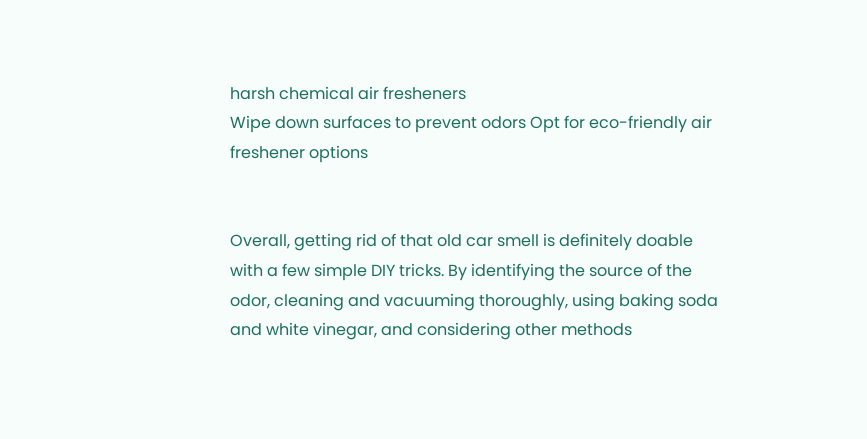harsh chemical air fresheners
Wipe down surfaces to prevent odors Opt for eco-friendly air freshener options


Overall, getting rid of that old car smell is definitely doable with a few simple DIY tricks. By identifying the source of the odor, cleaning and vacuuming thoroughly, using baking soda and white vinegar, and considering other methods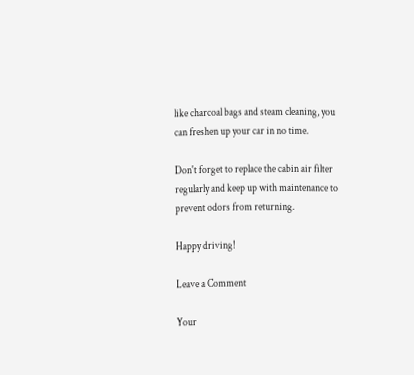like charcoal bags and steam cleaning, you can freshen up your car in no time.

Don't forget to replace the cabin air filter regularly and keep up with maintenance to prevent odors from returning.

Happy driving!

Leave a Comment

Your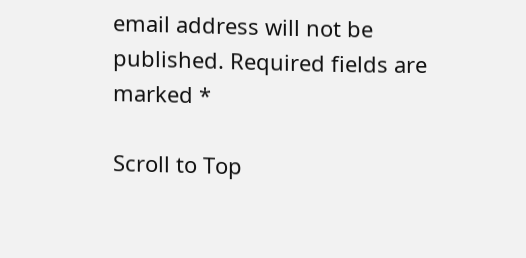email address will not be published. Required fields are marked *

Scroll to Top